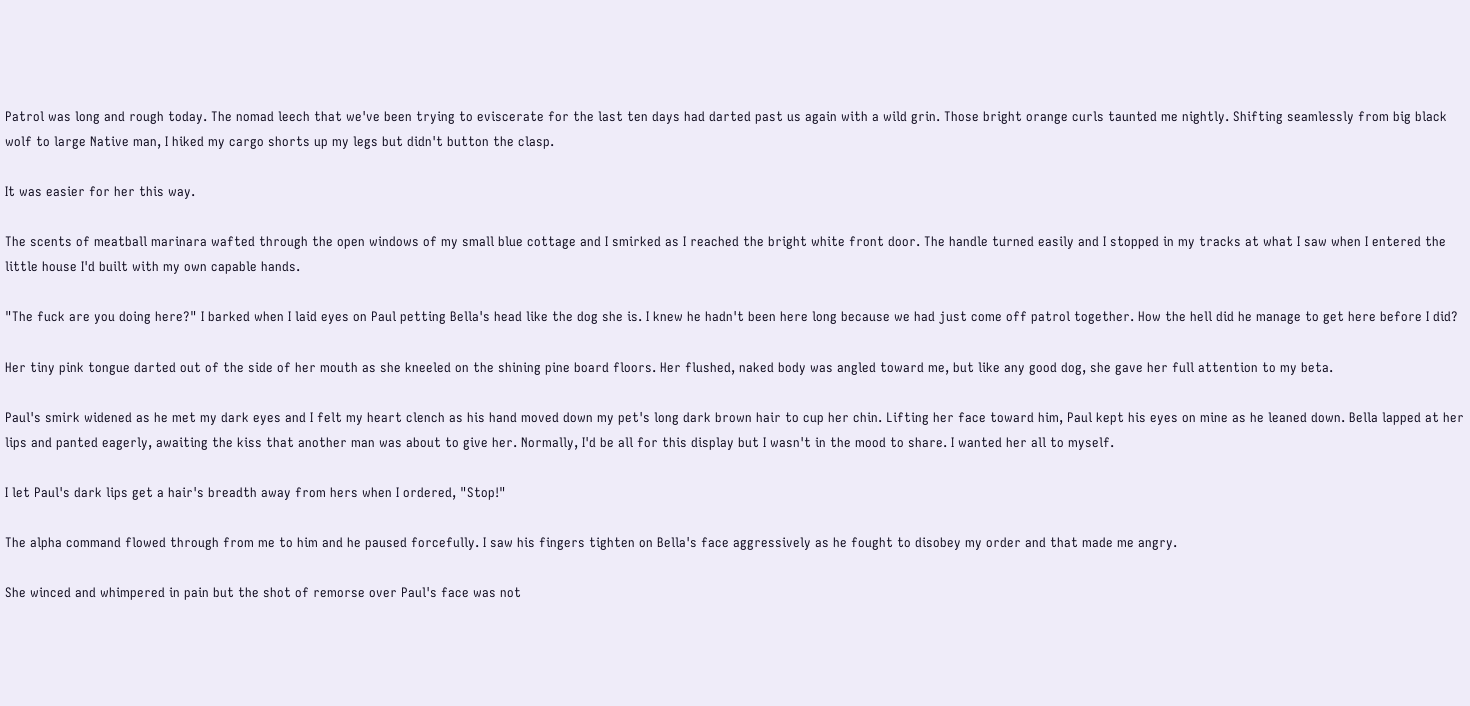Patrol was long and rough today. The nomad leech that we've been trying to eviscerate for the last ten days had darted past us again with a wild grin. Those bright orange curls taunted me nightly. Shifting seamlessly from big black wolf to large Native man, I hiked my cargo shorts up my legs but didn't button the clasp.

It was easier for her this way.

The scents of meatball marinara wafted through the open windows of my small blue cottage and I smirked as I reached the bright white front door. The handle turned easily and I stopped in my tracks at what I saw when I entered the little house I'd built with my own capable hands.

"The fuck are you doing here?" I barked when I laid eyes on Paul petting Bella's head like the dog she is. I knew he hadn't been here long because we had just come off patrol together. How the hell did he manage to get here before I did?

Her tiny pink tongue darted out of the side of her mouth as she kneeled on the shining pine board floors. Her flushed, naked body was angled toward me, but like any good dog, she gave her full attention to my beta.

Paul's smirk widened as he met my dark eyes and I felt my heart clench as his hand moved down my pet's long dark brown hair to cup her chin. Lifting her face toward him, Paul kept his eyes on mine as he leaned down. Bella lapped at her lips and panted eagerly, awaiting the kiss that another man was about to give her. Normally, I'd be all for this display but I wasn't in the mood to share. I wanted her all to myself.

I let Paul's dark lips get a hair's breadth away from hers when I ordered, "Stop!"

The alpha command flowed through from me to him and he paused forcefully. I saw his fingers tighten on Bella's face aggressively as he fought to disobey my order and that made me angry.

She winced and whimpered in pain but the shot of remorse over Paul's face was not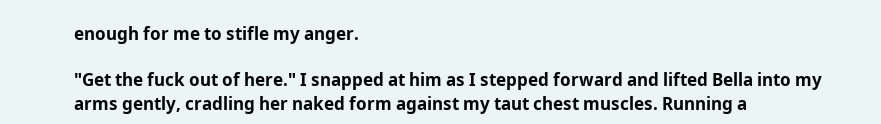enough for me to stifle my anger.

"Get the fuck out of here." I snapped at him as I stepped forward and lifted Bella into my arms gently, cradling her naked form against my taut chest muscles. Running a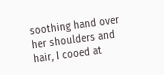soothing hand over her shoulders and hair, I cooed at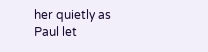her quietly as Paul let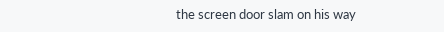the screen door slam on his way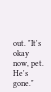out. "It's okay now, pet. He's gone."